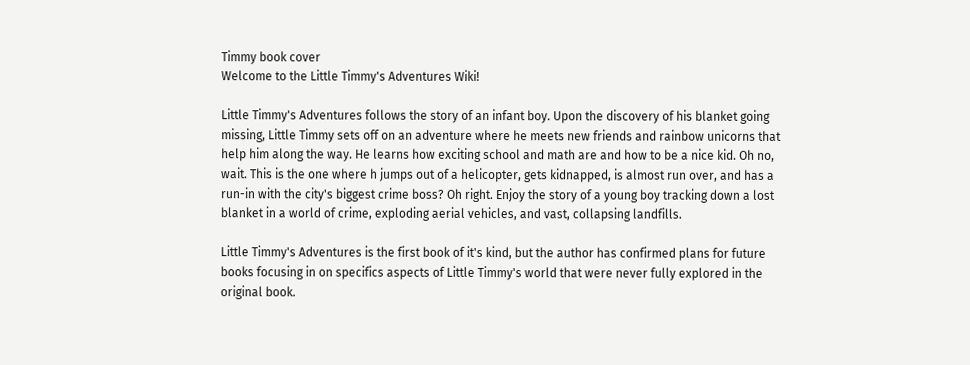Timmy book cover
Welcome to the Little Timmy's Adventures Wiki!

Little Timmy's Adventures follows the story of an infant boy. Upon the discovery of his blanket going missing, Little Timmy sets off on an adventure where he meets new friends and rainbow unicorns that help him along the way. He learns how exciting school and math are and how to be a nice kid. Oh no, wait. This is the one where h jumps out of a helicopter, gets kidnapped, is almost run over, and has a run-in with the city's biggest crime boss? Oh right. Enjoy the story of a young boy tracking down a lost blanket in a world of crime, exploding aerial vehicles, and vast, collapsing landfills.

Little Timmy's Adventures is the first book of it's kind, but the author has confirmed plans for future books focusing in on specifics aspects of Little Timmy's world that were never fully explored in the original book.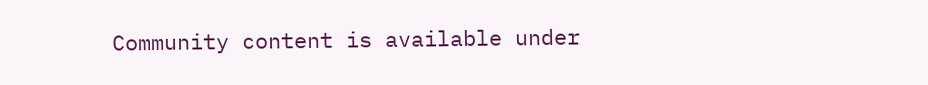Community content is available under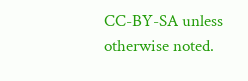CC-BY-SA unless otherwise noted.